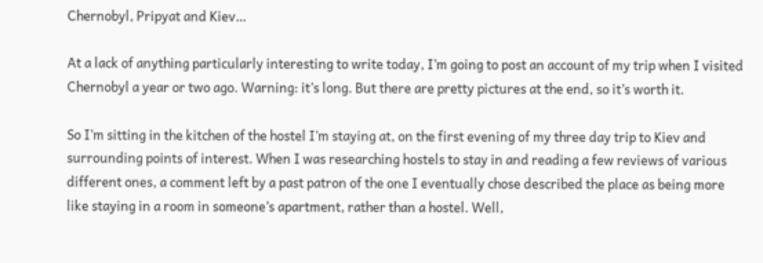Chernobyl, Pripyat and Kiev…

At a lack of anything particularly interesting to write today, I’m going to post an account of my trip when I visited Chernobyl a year or two ago. Warning: it’s long. But there are pretty pictures at the end, so it’s worth it.

So I’m sitting in the kitchen of the hostel I’m staying at, on the first evening of my three day trip to Kiev and surrounding points of interest. When I was researching hostels to stay in and reading a few reviews of various different ones, a comment left by a past patron of the one I eventually chose described the place as being more like staying in a room in someone’s apartment, rather than a hostel. Well,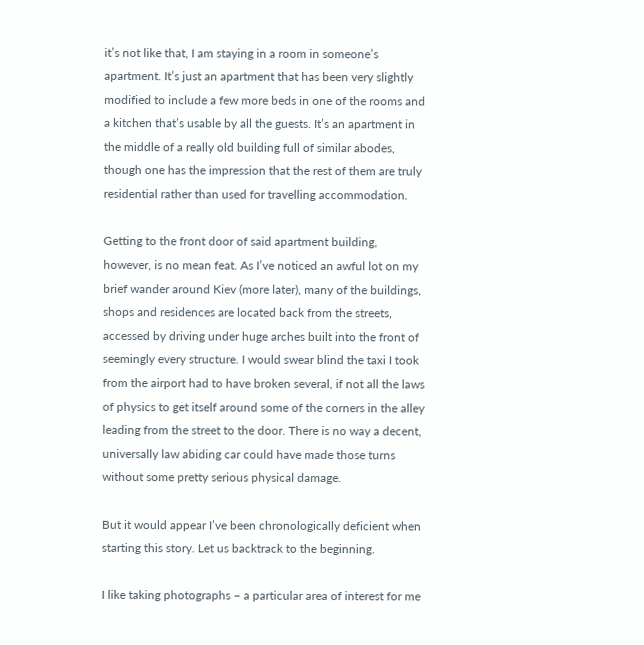it’s not like that, I am staying in a room in someone’s apartment. It’s just an apartment that has been very slightly modified to include a few more beds in one of the rooms and a kitchen that’s usable by all the guests. It’s an apartment in the middle of a really old building full of similar abodes, though one has the impression that the rest of them are truly residential rather than used for travelling accommodation.

Getting to the front door of said apartment building, however, is no mean feat. As I’ve noticed an awful lot on my brief wander around Kiev (more later), many of the buildings, shops and residences are located back from the streets, accessed by driving under huge arches built into the front of seemingly every structure. I would swear blind the taxi I took from the airport had to have broken several, if not all the laws of physics to get itself around some of the corners in the alley leading from the street to the door. There is no way a decent, universally law abiding car could have made those turns without some pretty serious physical damage.

But it would appear I’ve been chronologically deficient when starting this story. Let us backtrack to the beginning.

I like taking photographs – a particular area of interest for me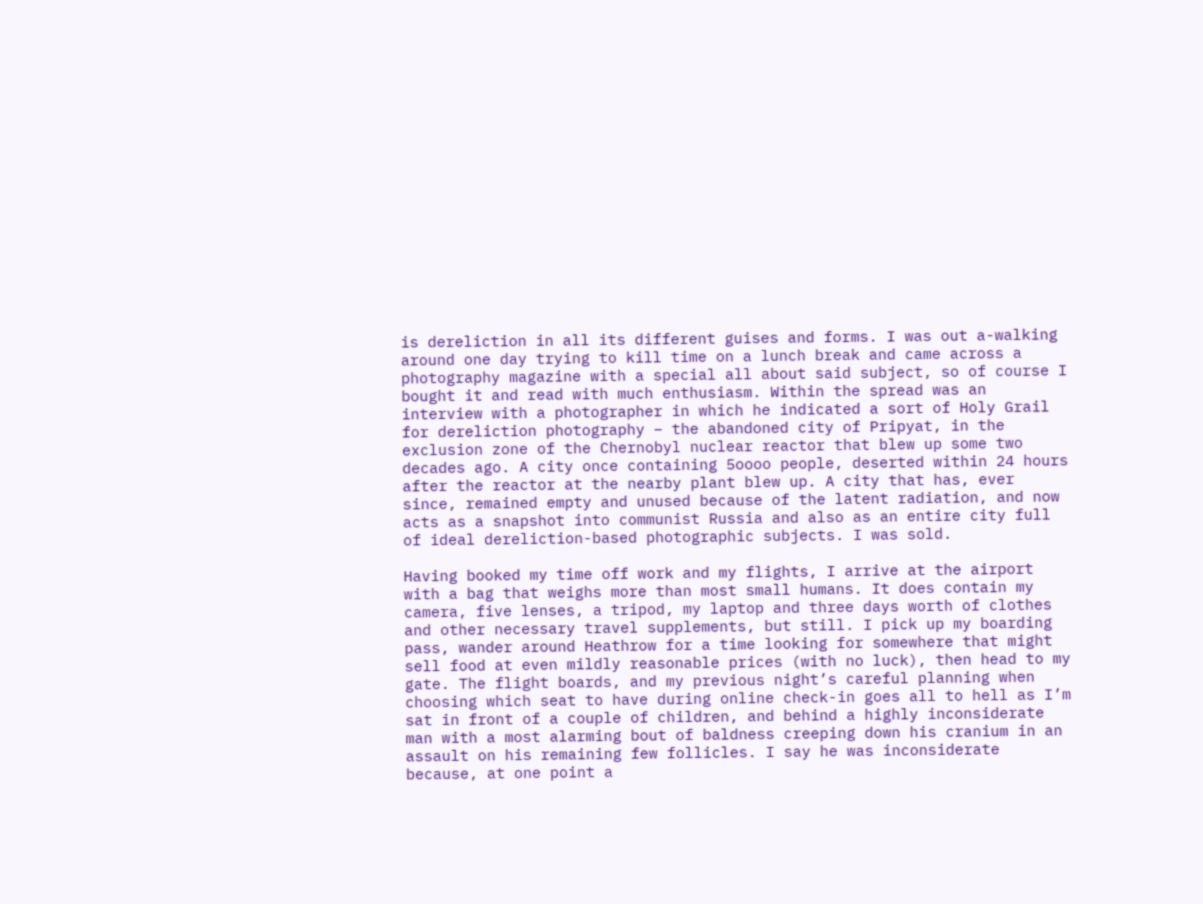is dereliction in all its different guises and forms. I was out a-walking around one day trying to kill time on a lunch break and came across a photography magazine with a special all about said subject, so of course I bought it and read with much enthusiasm. Within the spread was an interview with a photographer in which he indicated a sort of Holy Grail for dereliction photography – the abandoned city of Pripyat, in the exclusion zone of the Chernobyl nuclear reactor that blew up some two decades ago. A city once containing 5oooo people, deserted within 24 hours after the reactor at the nearby plant blew up. A city that has, ever since, remained empty and unused because of the latent radiation, and now acts as a snapshot into communist Russia and also as an entire city full of ideal dereliction-based photographic subjects. I was sold.

Having booked my time off work and my flights, I arrive at the airport with a bag that weighs more than most small humans. It does contain my camera, five lenses, a tripod, my laptop and three days worth of clothes and other necessary travel supplements, but still. I pick up my boarding pass, wander around Heathrow for a time looking for somewhere that might sell food at even mildly reasonable prices (with no luck), then head to my gate. The flight boards, and my previous night’s careful planning when choosing which seat to have during online check-in goes all to hell as I’m sat in front of a couple of children, and behind a highly inconsiderate man with a most alarming bout of baldness creeping down his cranium in an assault on his remaining few follicles. I say he was inconsiderate because, at one point a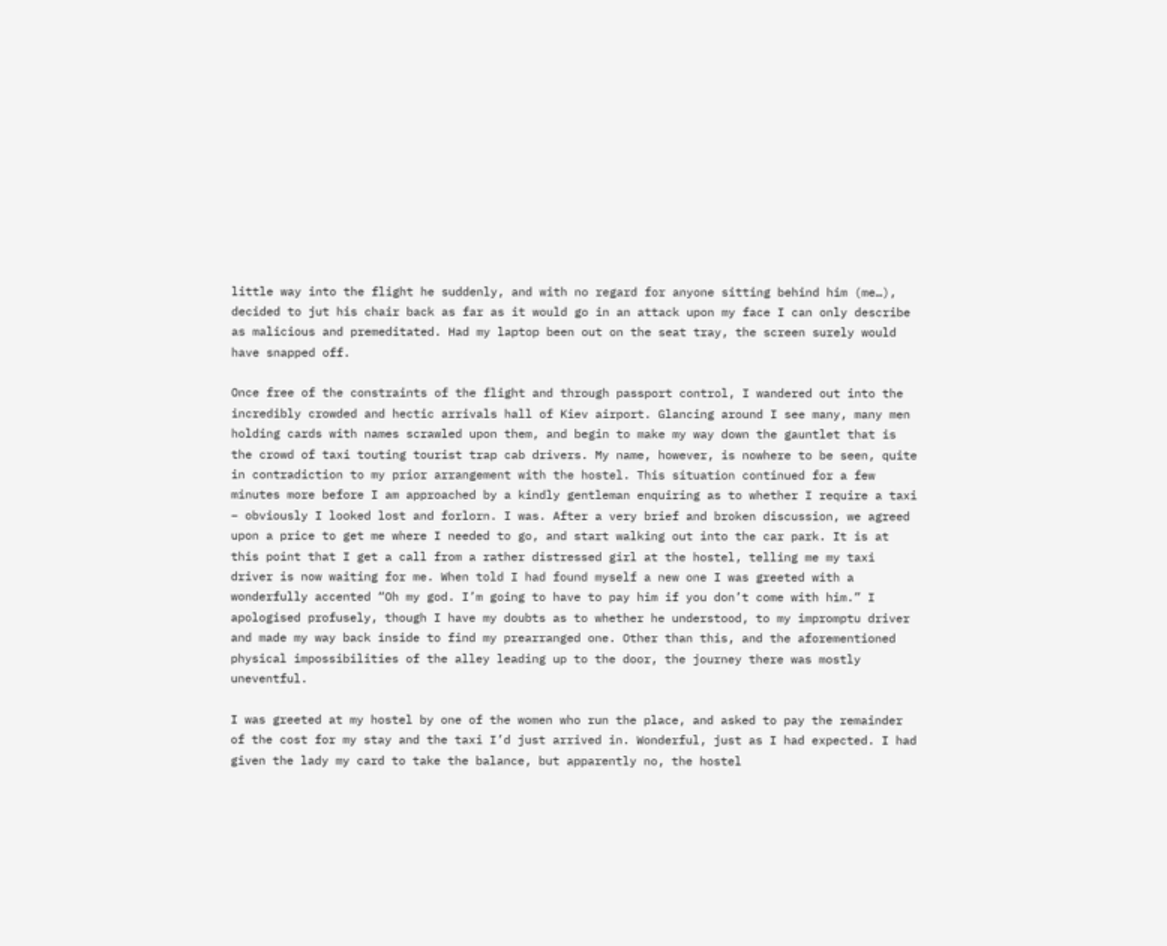little way into the flight he suddenly, and with no regard for anyone sitting behind him (me…), decided to jut his chair back as far as it would go in an attack upon my face I can only describe as malicious and premeditated. Had my laptop been out on the seat tray, the screen surely would have snapped off.

Once free of the constraints of the flight and through passport control, I wandered out into the incredibly crowded and hectic arrivals hall of Kiev airport. Glancing around I see many, many men holding cards with names scrawled upon them, and begin to make my way down the gauntlet that is the crowd of taxi touting tourist trap cab drivers. My name, however, is nowhere to be seen, quite in contradiction to my prior arrangement with the hostel. This situation continued for a few minutes more before I am approached by a kindly gentleman enquiring as to whether I require a taxi – obviously I looked lost and forlorn. I was. After a very brief and broken discussion, we agreed upon a price to get me where I needed to go, and start walking out into the car park. It is at this point that I get a call from a rather distressed girl at the hostel, telling me my taxi driver is now waiting for me. When told I had found myself a new one I was greeted with a wonderfully accented “Oh my god. I’m going to have to pay him if you don’t come with him.” I apologised profusely, though I have my doubts as to whether he understood, to my impromptu driver and made my way back inside to find my prearranged one. Other than this, and the aforementioned physical impossibilities of the alley leading up to the door, the journey there was mostly uneventful.

I was greeted at my hostel by one of the women who run the place, and asked to pay the remainder of the cost for my stay and the taxi I’d just arrived in. Wonderful, just as I had expected. I had given the lady my card to take the balance, but apparently no, the hostel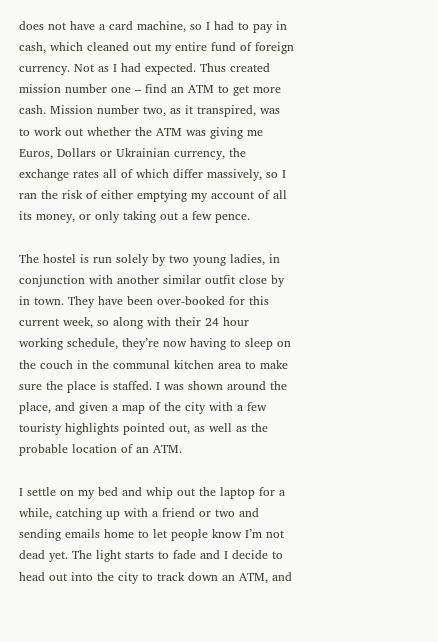does not have a card machine, so I had to pay in cash, which cleaned out my entire fund of foreign currency. Not as I had expected. Thus created mission number one – find an ATM to get more cash. Mission number two, as it transpired, was to work out whether the ATM was giving me Euros, Dollars or Ukrainian currency, the exchange rates all of which differ massively, so I ran the risk of either emptying my account of all its money, or only taking out a few pence.

The hostel is run solely by two young ladies, in conjunction with another similar outfit close by in town. They have been over-booked for this current week, so along with their 24 hour working schedule, they’re now having to sleep on the couch in the communal kitchen area to make sure the place is staffed. I was shown around the place, and given a map of the city with a few touristy highlights pointed out, as well as the probable location of an ATM.

I settle on my bed and whip out the laptop for a while, catching up with a friend or two and sending emails home to let people know I’m not dead yet. The light starts to fade and I decide to head out into the city to track down an ATM, and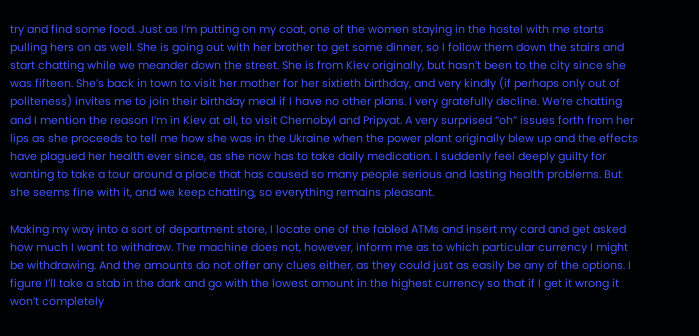try and find some food. Just as I’m putting on my coat, one of the women staying in the hostel with me starts pulling hers on as well. She is going out with her brother to get some dinner, so I follow them down the stairs and start chatting while we meander down the street. She is from Kiev originally, but hasn’t been to the city since she was fifteen. She’s back in town to visit her mother for her sixtieth birthday, and very kindly (if perhaps only out of politeness) invites me to join their birthday meal if I have no other plans. I very gratefully decline. We’re chatting and I mention the reason I’m in Kiev at all, to visit Chernobyl and Pripyat. A very surprised “oh” issues forth from her lips as she proceeds to tell me how she was in the Ukraine when the power plant originally blew up and the effects have plagued her health ever since, as she now has to take daily medication. I suddenly feel deeply guilty for wanting to take a tour around a place that has caused so many people serious and lasting health problems. But she seems fine with it, and we keep chatting, so everything remains pleasant.

Making my way into a sort of department store, I locate one of the fabled ATMs and insert my card and get asked how much I want to withdraw. The machine does not, however, inform me as to which particular currency I might be withdrawing. And the amounts do not offer any clues either, as they could just as easily be any of the options. I figure I’ll take a stab in the dark and go with the lowest amount in the highest currency so that if I get it wrong it won’t completely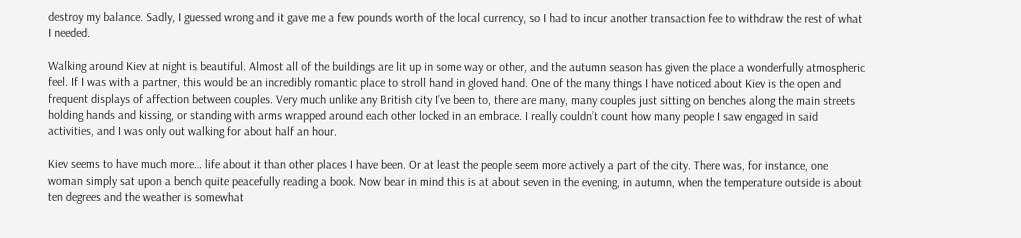destroy my balance. Sadly, I guessed wrong and it gave me a few pounds worth of the local currency, so I had to incur another transaction fee to withdraw the rest of what I needed.

Walking around Kiev at night is beautiful. Almost all of the buildings are lit up in some way or other, and the autumn season has given the place a wonderfully atmospheric feel. If I was with a partner, this would be an incredibly romantic place to stroll hand in gloved hand. One of the many things I have noticed about Kiev is the open and frequent displays of affection between couples. Very much unlike any British city I’ve been to, there are many, many couples just sitting on benches along the main streets holding hands and kissing, or standing with arms wrapped around each other locked in an embrace. I really couldn’t count how many people I saw engaged in said activities, and I was only out walking for about half an hour.

Kiev seems to have much more… life about it than other places I have been. Or at least the people seem more actively a part of the city. There was, for instance, one woman simply sat upon a bench quite peacefully reading a book. Now bear in mind this is at about seven in the evening, in autumn, when the temperature outside is about ten degrees and the weather is somewhat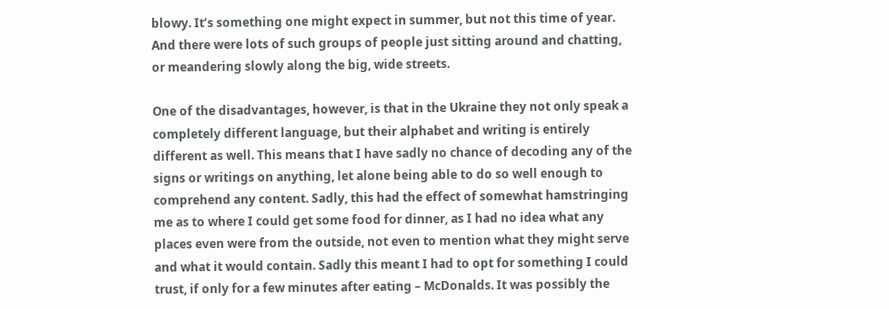blowy. It’s something one might expect in summer, but not this time of year. And there were lots of such groups of people just sitting around and chatting, or meandering slowly along the big, wide streets.

One of the disadvantages, however, is that in the Ukraine they not only speak a completely different language, but their alphabet and writing is entirely different as well. This means that I have sadly no chance of decoding any of the signs or writings on anything, let alone being able to do so well enough to comprehend any content. Sadly, this had the effect of somewhat hamstringing me as to where I could get some food for dinner, as I had no idea what any places even were from the outside, not even to mention what they might serve and what it would contain. Sadly this meant I had to opt for something I could trust, if only for a few minutes after eating – McDonalds. It was possibly the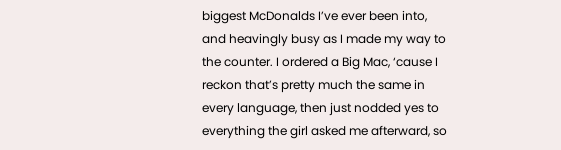biggest McDonalds I’ve ever been into, and heavingly busy as I made my way to the counter. I ordered a Big Mac, ‘cause I reckon that’s pretty much the same in every language, then just nodded yes to everything the girl asked me afterward, so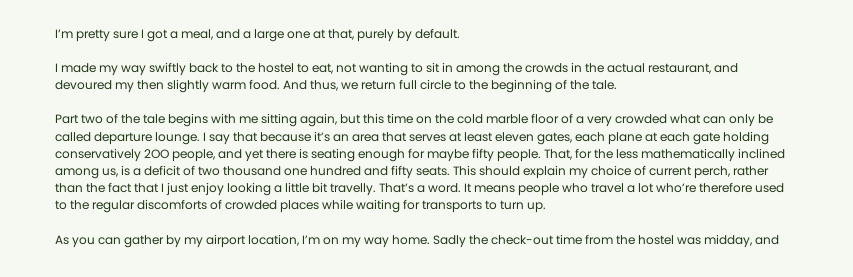I’m pretty sure I got a meal, and a large one at that, purely by default.

I made my way swiftly back to the hostel to eat, not wanting to sit in among the crowds in the actual restaurant, and devoured my then slightly warm food. And thus, we return full circle to the beginning of the tale.

Part two of the tale begins with me sitting again, but this time on the cold marble floor of a very crowded what can only be called departure lounge. I say that because it’s an area that serves at least eleven gates, each plane at each gate holding conservatively 2OO people, and yet there is seating enough for maybe fifty people. That, for the less mathematically inclined among us, is a deficit of two thousand one hundred and fifty seats. This should explain my choice of current perch, rather than the fact that I just enjoy looking a little bit travelly. That’s a word. It means people who travel a lot who’re therefore used to the regular discomforts of crowded places while waiting for transports to turn up.

As you can gather by my airport location, I’m on my way home. Sadly the check-out time from the hostel was midday, and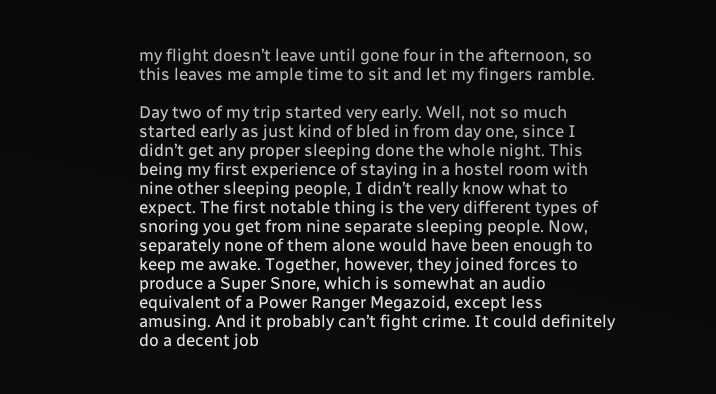my flight doesn’t leave until gone four in the afternoon, so this leaves me ample time to sit and let my fingers ramble.

Day two of my trip started very early. Well, not so much started early as just kind of bled in from day one, since I didn’t get any proper sleeping done the whole night. This being my first experience of staying in a hostel room with nine other sleeping people, I didn’t really know what to expect. The first notable thing is the very different types of snoring you get from nine separate sleeping people. Now, separately none of them alone would have been enough to keep me awake. Together, however, they joined forces to produce a Super Snore, which is somewhat an audio equivalent of a Power Ranger Megazoid, except less amusing. And it probably can’t fight crime. It could definitely do a decent job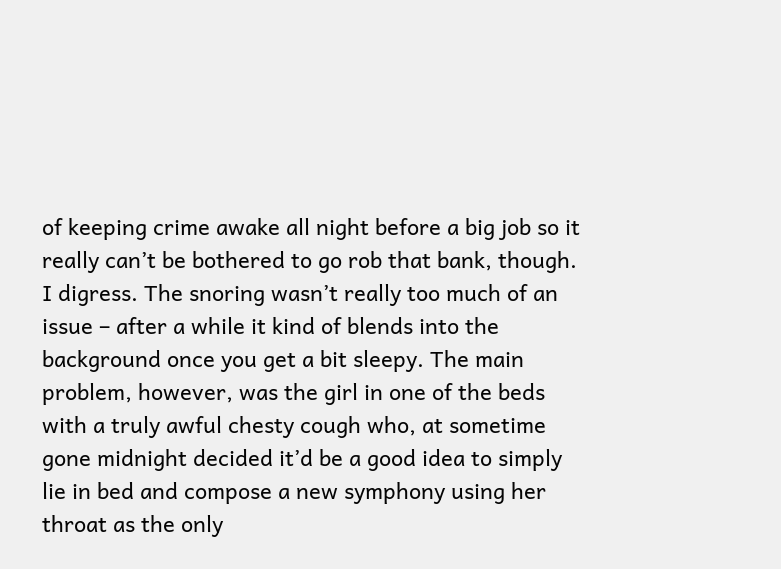of keeping crime awake all night before a big job so it really can’t be bothered to go rob that bank, though. I digress. The snoring wasn’t really too much of an issue – after a while it kind of blends into the background once you get a bit sleepy. The main problem, however, was the girl in one of the beds with a truly awful chesty cough who, at sometime gone midnight decided it’d be a good idea to simply lie in bed and compose a new symphony using her throat as the only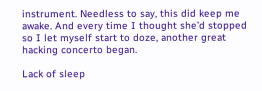instrument. Needless to say, this did keep me awake. And every time I thought she’d stopped so I let myself start to doze, another great hacking concerto began.

Lack of sleep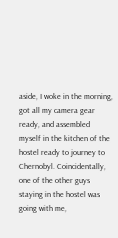aside, I woke in the morning, got all my camera gear ready, and assembled myself in the kitchen of the hostel ready to journey to Chernobyl. Coincidentally, one of the other guys staying in the hostel was going with me,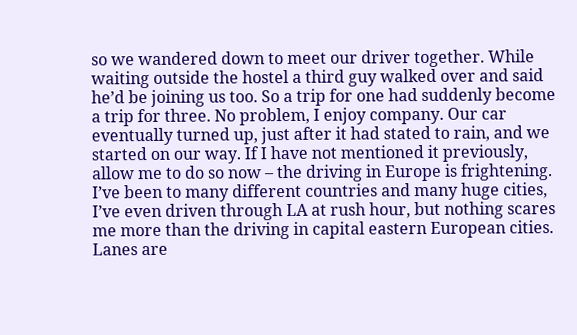so we wandered down to meet our driver together. While waiting outside the hostel a third guy walked over and said he’d be joining us too. So a trip for one had suddenly become a trip for three. No problem, I enjoy company. Our car eventually turned up, just after it had stated to rain, and we started on our way. If I have not mentioned it previously, allow me to do so now – the driving in Europe is frightening. I’ve been to many different countries and many huge cities, I’ve even driven through LA at rush hour, but nothing scares me more than the driving in capital eastern European cities. Lanes are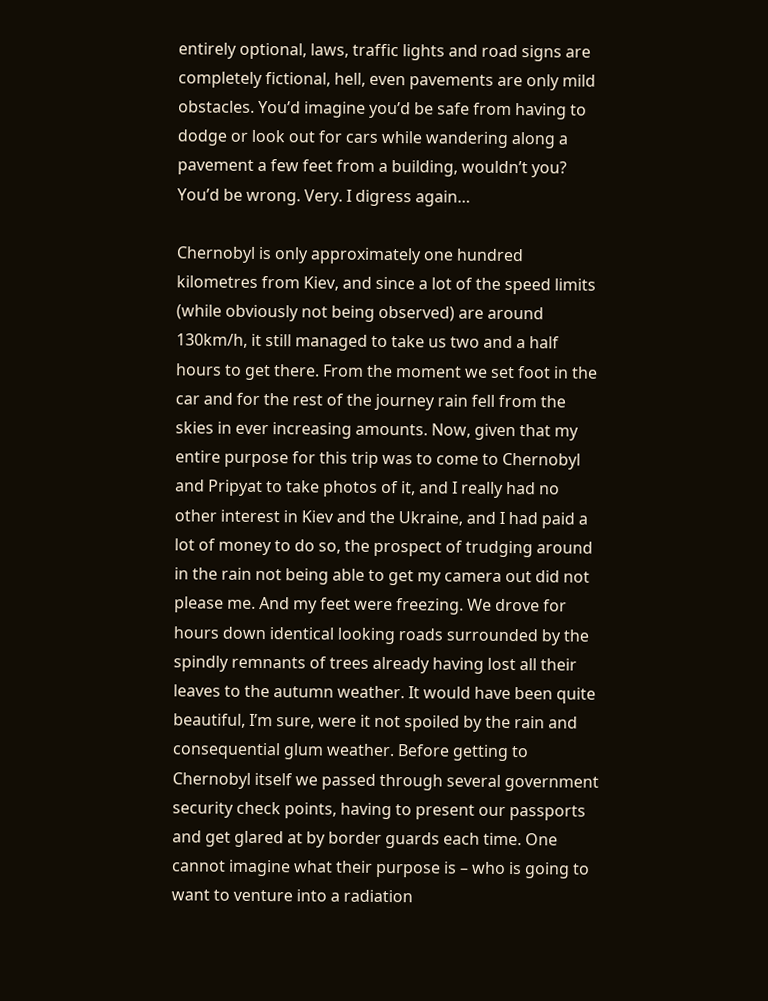entirely optional, laws, traffic lights and road signs are completely fictional, hell, even pavements are only mild obstacles. You’d imagine you’d be safe from having to dodge or look out for cars while wandering along a pavement a few feet from a building, wouldn’t you? You’d be wrong. Very. I digress again…

Chernobyl is only approximately one hundred kilometres from Kiev, and since a lot of the speed limits (while obviously not being observed) are around 130km/h, it still managed to take us two and a half hours to get there. From the moment we set foot in the car and for the rest of the journey rain fell from the skies in ever increasing amounts. Now, given that my entire purpose for this trip was to come to Chernobyl and Pripyat to take photos of it, and I really had no other interest in Kiev and the Ukraine, and I had paid a lot of money to do so, the prospect of trudging around in the rain not being able to get my camera out did not please me. And my feet were freezing. We drove for hours down identical looking roads surrounded by the spindly remnants of trees already having lost all their leaves to the autumn weather. It would have been quite beautiful, I’m sure, were it not spoiled by the rain and consequential glum weather. Before getting to Chernobyl itself we passed through several government security check points, having to present our passports and get glared at by border guards each time. One cannot imagine what their purpose is – who is going to want to venture into a radiation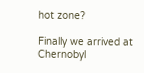hot zone?

Finally we arrived at Chernobyl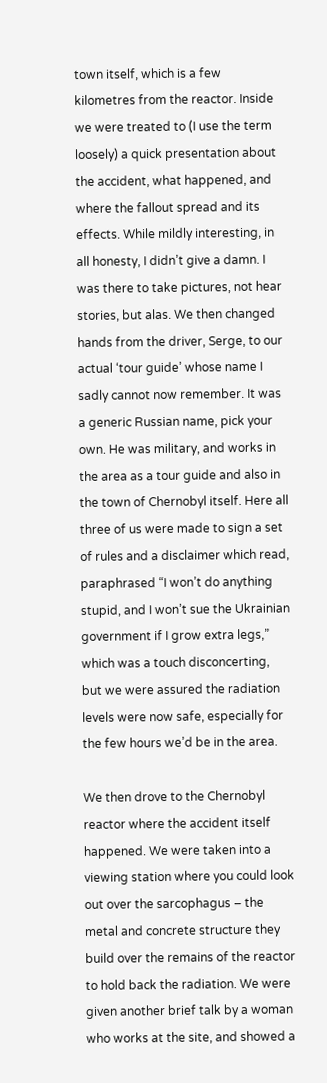town itself, which is a few kilometres from the reactor. Inside we were treated to (I use the term loosely) a quick presentation about the accident, what happened, and where the fallout spread and its effects. While mildly interesting, in all honesty, I didn’t give a damn. I was there to take pictures, not hear stories, but alas. We then changed hands from the driver, Serge, to our actual ‘tour guide’ whose name I sadly cannot now remember. It was a generic Russian name, pick your own. He was military, and works in the area as a tour guide and also in the town of Chernobyl itself. Here all three of us were made to sign a set of rules and a disclaimer which read, paraphrased “I won’t do anything stupid, and I won’t sue the Ukrainian government if I grow extra legs,” which was a touch disconcerting, but we were assured the radiation levels were now safe, especially for the few hours we’d be in the area.

We then drove to the Chernobyl reactor where the accident itself happened. We were taken into a viewing station where you could look out over the sarcophagus – the metal and concrete structure they build over the remains of the reactor to hold back the radiation. We were given another brief talk by a woman who works at the site, and showed a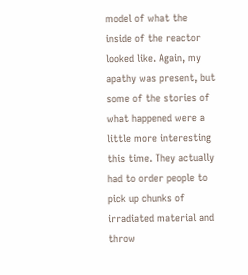model of what the inside of the reactor looked like. Again, my apathy was present, but some of the stories of what happened were a little more interesting this time. They actually had to order people to pick up chunks of irradiated material and throw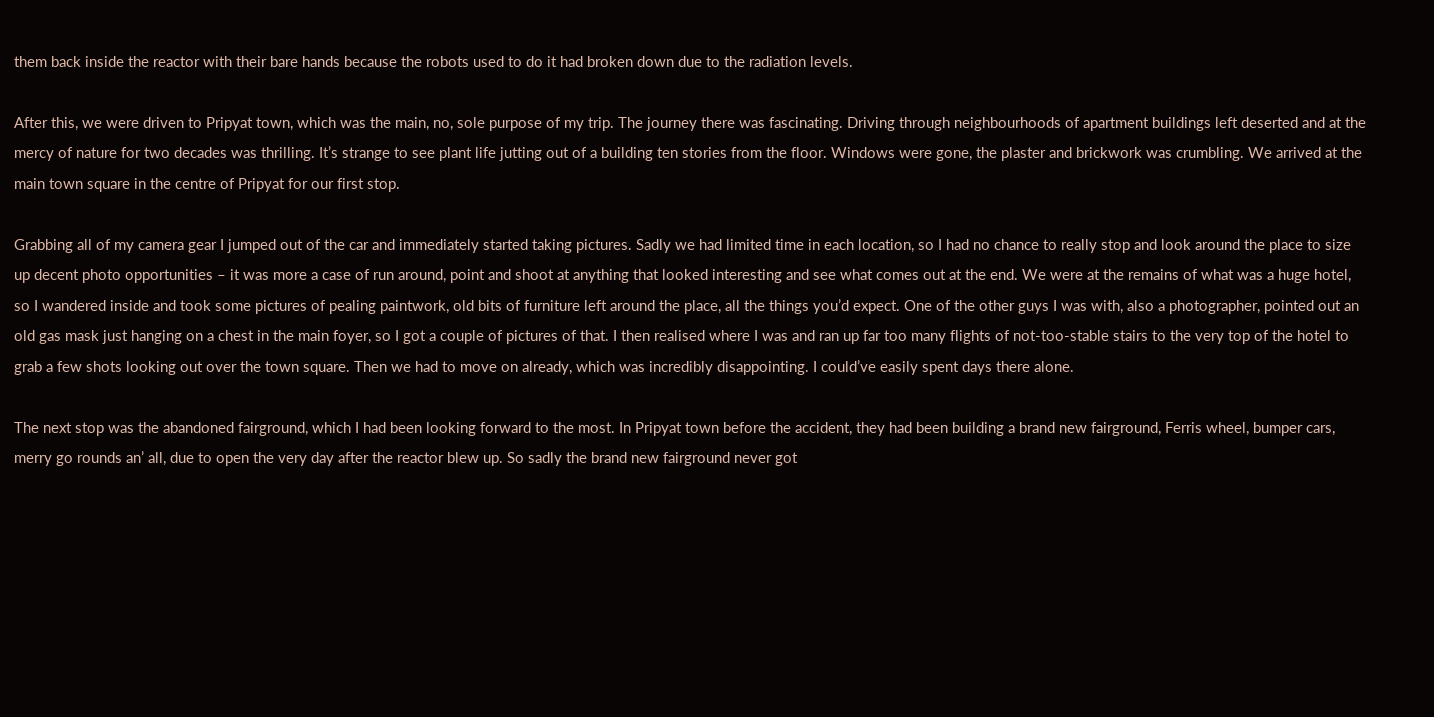them back inside the reactor with their bare hands because the robots used to do it had broken down due to the radiation levels.

After this, we were driven to Pripyat town, which was the main, no, sole purpose of my trip. The journey there was fascinating. Driving through neighbourhoods of apartment buildings left deserted and at the mercy of nature for two decades was thrilling. It’s strange to see plant life jutting out of a building ten stories from the floor. Windows were gone, the plaster and brickwork was crumbling. We arrived at the main town square in the centre of Pripyat for our first stop.

Grabbing all of my camera gear I jumped out of the car and immediately started taking pictures. Sadly we had limited time in each location, so I had no chance to really stop and look around the place to size up decent photo opportunities – it was more a case of run around, point and shoot at anything that looked interesting and see what comes out at the end. We were at the remains of what was a huge hotel, so I wandered inside and took some pictures of pealing paintwork, old bits of furniture left around the place, all the things you’d expect. One of the other guys I was with, also a photographer, pointed out an old gas mask just hanging on a chest in the main foyer, so I got a couple of pictures of that. I then realised where I was and ran up far too many flights of not-too-stable stairs to the very top of the hotel to grab a few shots looking out over the town square. Then we had to move on already, which was incredibly disappointing. I could’ve easily spent days there alone.

The next stop was the abandoned fairground, which I had been looking forward to the most. In Pripyat town before the accident, they had been building a brand new fairground, Ferris wheel, bumper cars, merry go rounds an’ all, due to open the very day after the reactor blew up. So sadly the brand new fairground never got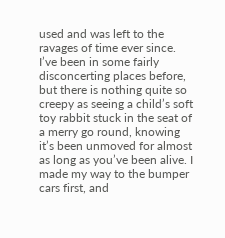used and was left to the ravages of time ever since. I’ve been in some fairly disconcerting places before, but there is nothing quite so creepy as seeing a child’s soft toy rabbit stuck in the seat of a merry go round, knowing it’s been unmoved for almost as long as you’ve been alive. I made my way to the bumper cars first, and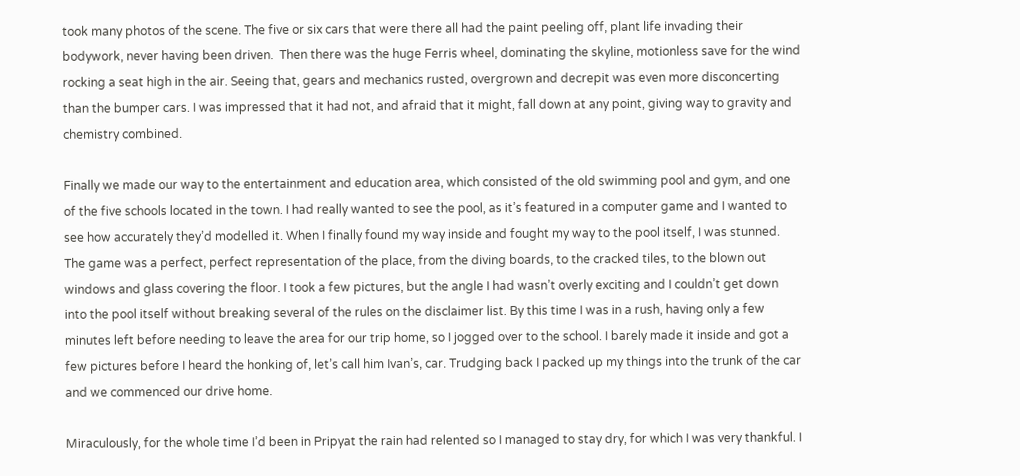took many photos of the scene. The five or six cars that were there all had the paint peeling off, plant life invading their bodywork, never having been driven.  Then there was the huge Ferris wheel, dominating the skyline, motionless save for the wind rocking a seat high in the air. Seeing that, gears and mechanics rusted, overgrown and decrepit was even more disconcerting than the bumper cars. I was impressed that it had not, and afraid that it might, fall down at any point, giving way to gravity and chemistry combined.

Finally we made our way to the entertainment and education area, which consisted of the old swimming pool and gym, and one of the five schools located in the town. I had really wanted to see the pool, as it’s featured in a computer game and I wanted to see how accurately they’d modelled it. When I finally found my way inside and fought my way to the pool itself, I was stunned. The game was a perfect, perfect representation of the place, from the diving boards, to the cracked tiles, to the blown out windows and glass covering the floor. I took a few pictures, but the angle I had wasn’t overly exciting and I couldn’t get down into the pool itself without breaking several of the rules on the disclaimer list. By this time I was in a rush, having only a few minutes left before needing to leave the area for our trip home, so I jogged over to the school. I barely made it inside and got a few pictures before I heard the honking of, let’s call him Ivan’s, car. Trudging back I packed up my things into the trunk of the car and we commenced our drive home.

Miraculously, for the whole time I’d been in Pripyat the rain had relented so I managed to stay dry, for which I was very thankful. I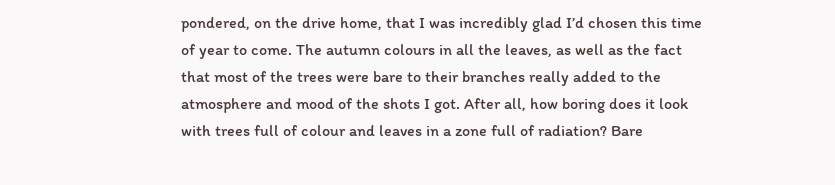pondered, on the drive home, that I was incredibly glad I’d chosen this time of year to come. The autumn colours in all the leaves, as well as the fact that most of the trees were bare to their branches really added to the atmosphere and mood of the shots I got. After all, how boring does it look with trees full of colour and leaves in a zone full of radiation? Bare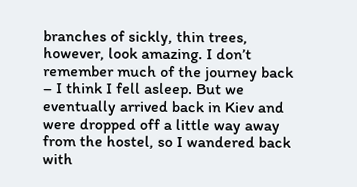branches of sickly, thin trees, however, look amazing. I don’t remember much of the journey back – I think I fell asleep. But we eventually arrived back in Kiev and were dropped off a little way away from the hostel, so I wandered back with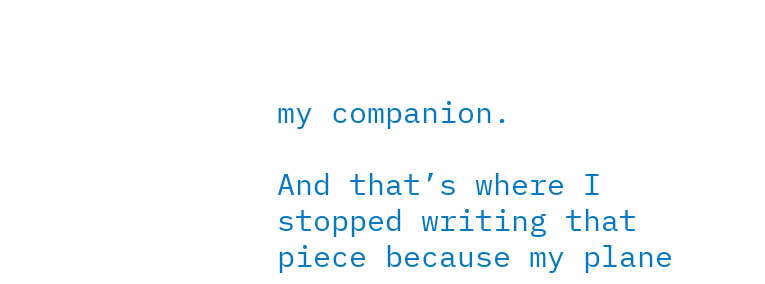my companion.

And that’s where I stopped writing that piece because my plane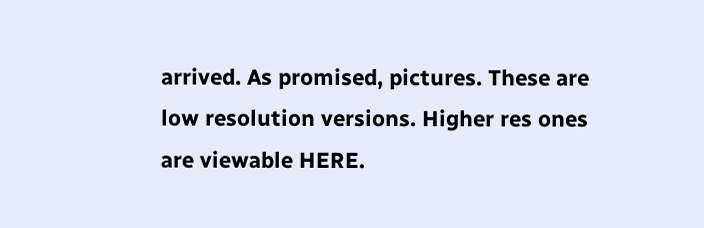arrived. As promised, pictures. These are low resolution versions. Higher res ones are viewable HERE.